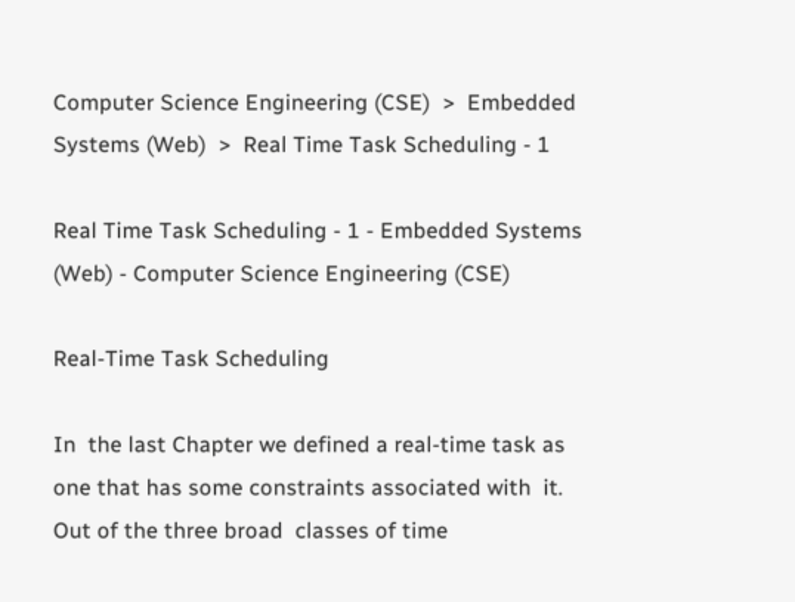Computer Science Engineering (CSE)  >  Embedded Systems (Web)  >  Real Time Task Scheduling - 1

Real Time Task Scheduling - 1 - Embedded Systems (Web) - Computer Science Engineering (CSE)

Real-Time Task Scheduling

In  the last Chapter we defined a real-time task as one that has some constraints associated with  it. Out of the three broad  classes of time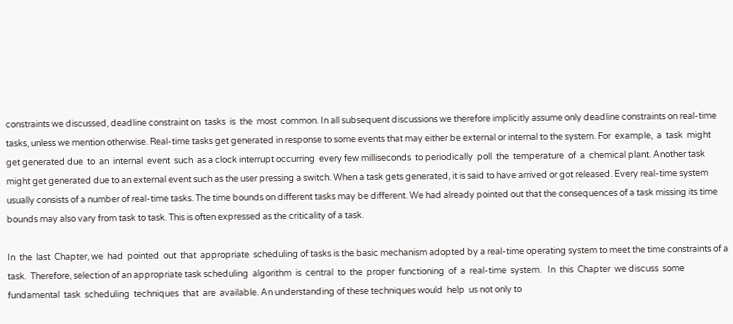constraints we discussed, deadline constraint on  tasks  is  the  most  common. In all subsequent discussions we therefore implicitly assume only deadline constraints on real-time tasks, unless we mention otherwise. Real-time tasks get generated in response to some events that may either be external or internal to the system. For  example,  a  task  might  get generated due  to  an  internal  event  such  as a clock interrupt occurring  every few milliseconds  to periodically  poll  the  temperature  of  a  chemical plant. Another task might get generated due to an external event such as the user pressing a switch. When a task gets generated, it is said to have arrived or got released. Every real-time system usually consists of a number of real-time tasks. The time bounds on different tasks may be different. We had already pointed out that the consequences of a task missing its time bounds may also vary from task to task. This is often expressed as the criticality of a task.

In  the  last  Chapter, we  had  pointed  out  that  appropriate  scheduling of tasks is the basic mechanism adopted by a real-time operating system to meet the time constraints of a task.  Therefore, selection of an appropriate task scheduling  algorithm  is  central  to  the  proper  functioning  of  a  real-time  system.   In  this  Chapter  we discuss  some fundamental  task  scheduling  techniques  that  are  available. An understanding of these techniques would  help  us not only to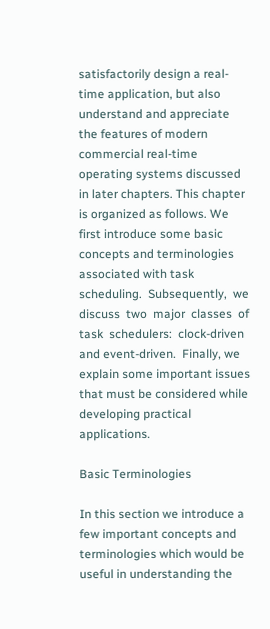satisfactorily design a real-time application, but also understand and appreciate the features of modern commercial real-time operating systems discussed in later chapters. This chapter is organized as follows. We first introduce some basic concepts and terminologies associated with task scheduling.  Subsequently,  we  discuss  two  major  classes  of  task  schedulers:  clock-driven and event-driven.  Finally, we explain some important issues that must be considered while developing practical applications.

Basic Terminologies

In this section we introduce a few important concepts and terminologies which would be useful in understanding the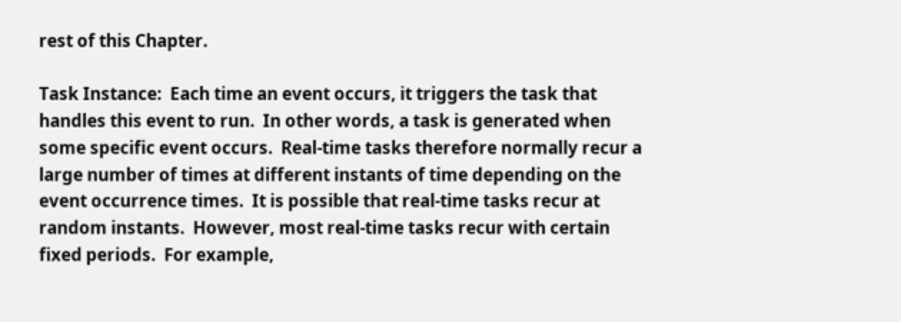rest of this Chapter.

Task Instance:  Each time an event occurs, it triggers the task that handles this event to run.  In other words, a task is generated when some specific event occurs.  Real-time tasks therefore normally recur a large number of times at different instants of time depending on the event occurrence times.  It is possible that real-time tasks recur at random instants.  However, most real-time tasks recur with certain fixed periods.  For example,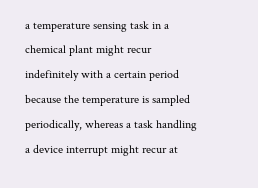a temperature sensing task in a chemical plant might recur indefinitely with a certain period because the temperature is sampled periodically, whereas a task handling a device interrupt might recur at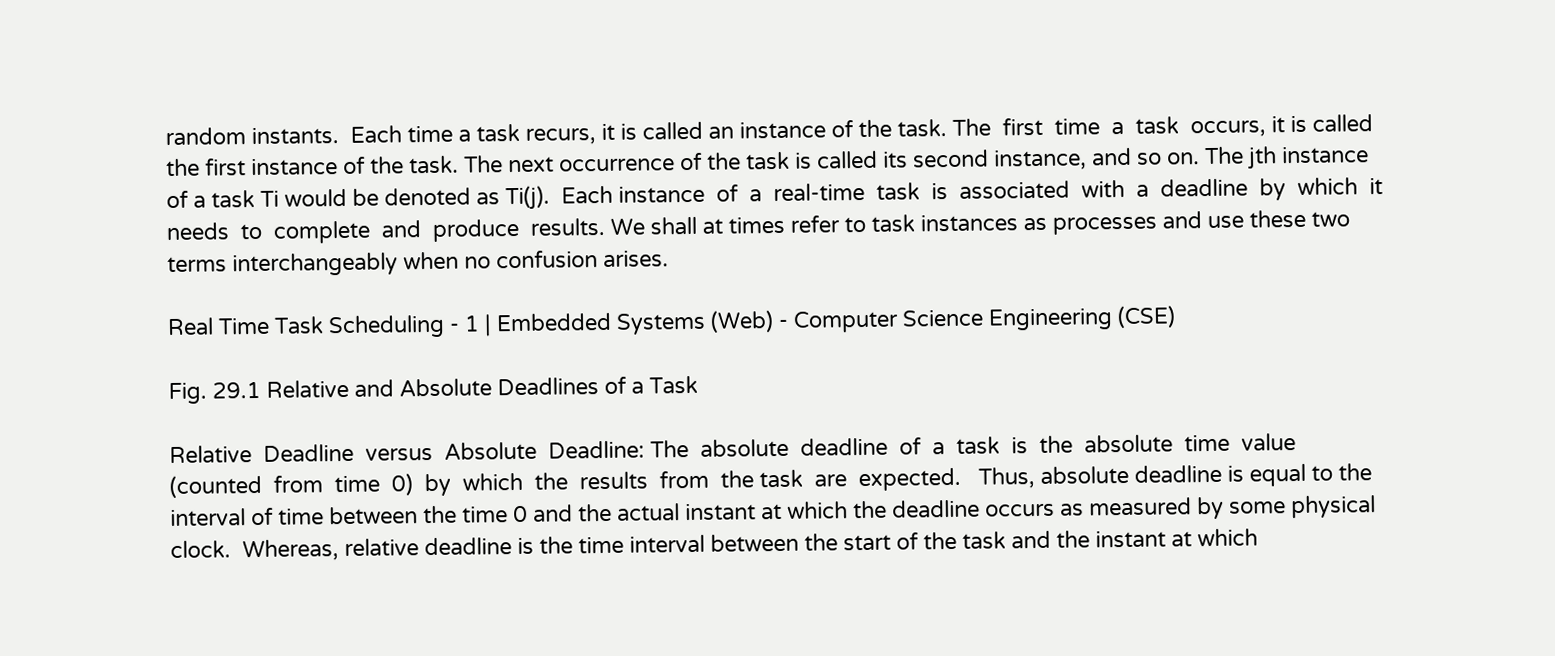random instants.  Each time a task recurs, it is called an instance of the task. The  first  time  a  task  occurs, it is called the first instance of the task. The next occurrence of the task is called its second instance, and so on. The jth instance of a task Ti would be denoted as Ti(j).  Each instance  of  a  real-time  task  is  associated  with  a  deadline  by  which  it  needs  to  complete  and  produce  results. We shall at times refer to task instances as processes and use these two terms interchangeably when no confusion arises.

Real Time Task Scheduling - 1 | Embedded Systems (Web) - Computer Science Engineering (CSE)

Fig. 29.1 Relative and Absolute Deadlines of a Task

Relative  Deadline  versus  Absolute  Deadline: The  absolute  deadline  of  a  task  is  the  absolute  time  value (counted  from  time  0)  by  which  the  results  from  the task  are  expected.   Thus, absolute deadline is equal to the interval of time between the time 0 and the actual instant at which the deadline occurs as measured by some physical clock.  Whereas, relative deadline is the time interval between the start of the task and the instant at which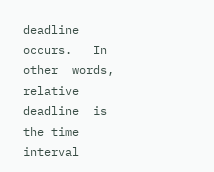deadline occurs.   In  other  words,  relative  deadline  is the time  interval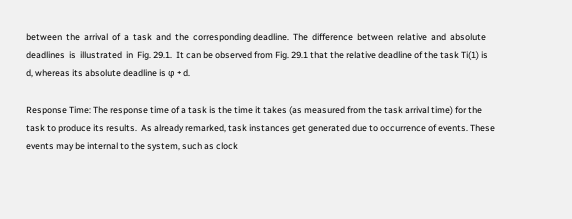between  the  arrival  of  a  task  and  the  corresponding deadline.  The  difference  between  relative  and  absolute  deadlines  is  illustrated  in  Fig. 29.1.  It can be observed from Fig. 29.1 that the relative deadline of the task Ti(1) is d, whereas its absolute deadline is φ + d.

Response Time: The response time of a task is the time it takes (as measured from the task arrival time) for the task to produce its results.  As already remarked, task instances get generated due to occurrence of events. These events may be internal to the system, such as clock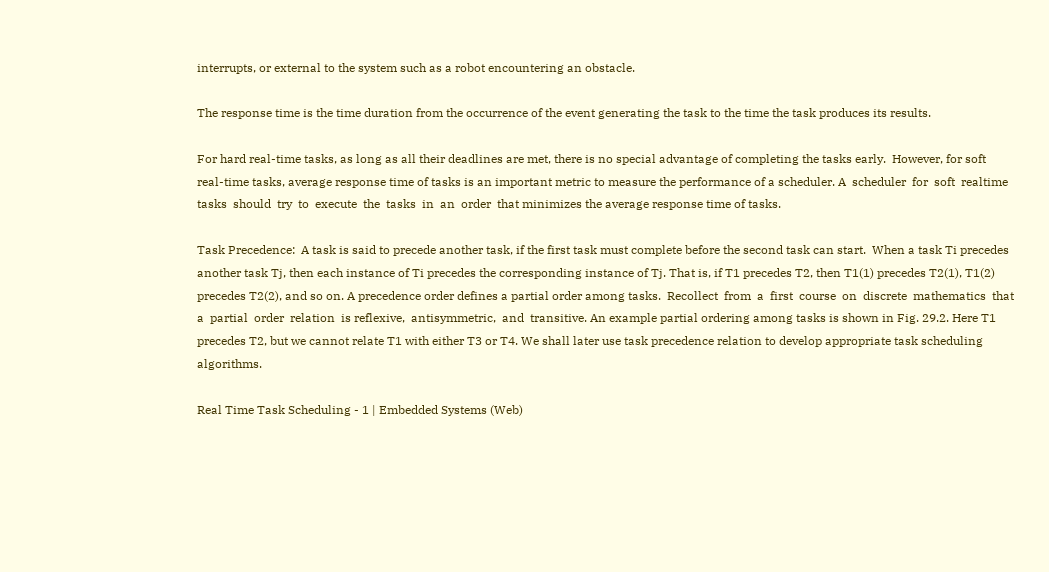interrupts, or external to the system such as a robot encountering an obstacle.

The response time is the time duration from the occurrence of the event generating the task to the time the task produces its results.

For hard real-time tasks, as long as all their deadlines are met, there is no special advantage of completing the tasks early.  However, for soft real-time tasks, average response time of tasks is an important metric to measure the performance of a scheduler. A  scheduler  for  soft  realtime  tasks  should  try  to  execute  the  tasks  in  an  order  that minimizes the average response time of tasks.

Task Precedence:  A task is said to precede another task, if the first task must complete before the second task can start.  When a task Ti precedes another task Tj, then each instance of Ti precedes the corresponding instance of Tj. That is, if T1 precedes T2, then T1(1) precedes T2(1), T1(2) precedes T2(2), and so on. A precedence order defines a partial order among tasks.  Recollect  from  a  first  course  on  discrete  mathematics  that  a  partial  order  relation  is reflexive,  antisymmetric,  and  transitive. An example partial ordering among tasks is shown in Fig. 29.2. Here T1 precedes T2, but we cannot relate T1 with either T3 or T4. We shall later use task precedence relation to develop appropriate task scheduling algorithms.

Real Time Task Scheduling - 1 | Embedded Systems (Web)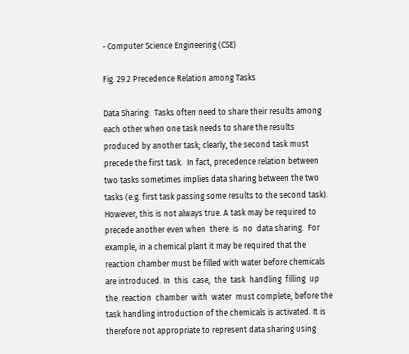- Computer Science Engineering (CSE)

Fig. 29.2 Precedence Relation among Tasks

Data Sharing:  Tasks often need to share their results among each other when one task needs to share the results produced by another task; clearly, the second task must precede the first task.  In fact, precedence relation between two tasks sometimes implies data sharing between the two tasks (e.g. first task passing some results to the second task). However, this is not always true. A task may be required to precede another even when  there  is  no  data sharing.  For example, in a chemical plant it may be required that the reaction chamber must be filled with water before chemicals are introduced. In  this  case,  the  task  handling  filling  up  the  reaction  chamber  with  water  must complete, before the task handling introduction of the chemicals is activated. It is therefore not appropriate to represent data sharing using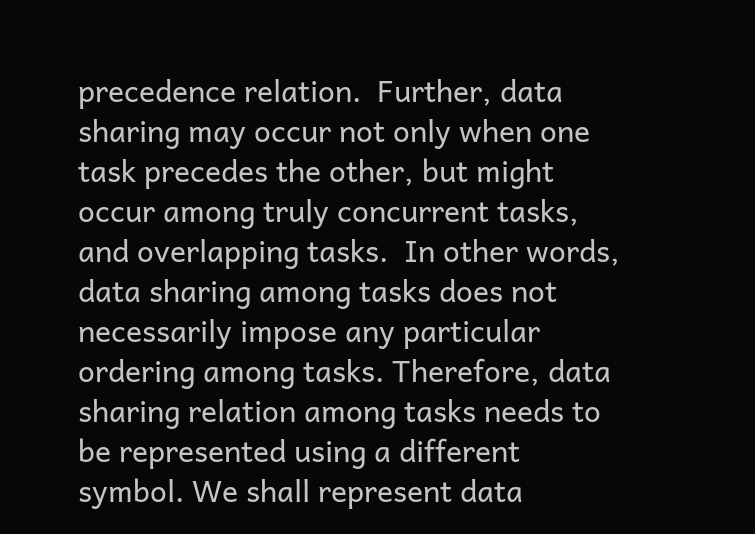precedence relation.  Further, data sharing may occur not only when one task precedes the other, but might occur among truly concurrent tasks, and overlapping tasks.  In other words, data sharing among tasks does not necessarily impose any particular ordering among tasks. Therefore, data sharing relation among tasks needs to be represented using a different symbol. We shall represent data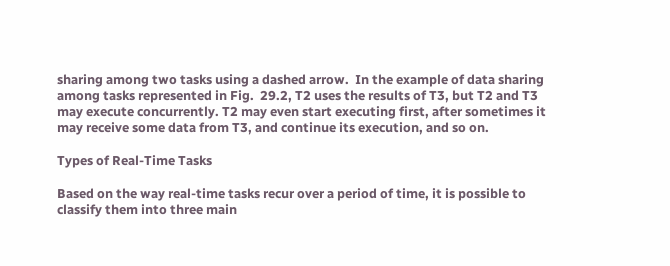sharing among two tasks using a dashed arrow.  In the example of data sharing among tasks represented in Fig.  29.2, T2 uses the results of T3, but T2 and T3 may execute concurrently. T2 may even start executing first, after sometimes it may receive some data from T3, and continue its execution, and so on.

Types of Real-Time Tasks

Based on the way real-time tasks recur over a period of time, it is possible to classify them into three main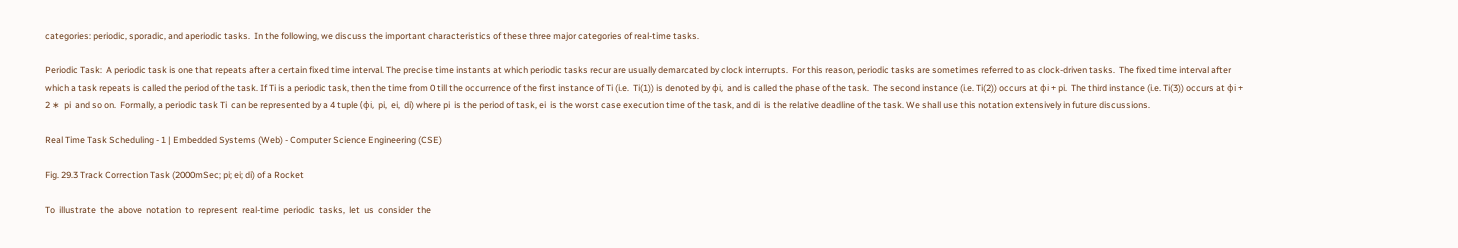categories: periodic, sporadic, and aperiodic tasks.  In the following, we discuss the important characteristics of these three major categories of real-time tasks.

Periodic Task:  A periodic task is one that repeats after a certain fixed time interval. The precise time instants at which periodic tasks recur are usually demarcated by clock interrupts.  For this reason, periodic tasks are sometimes referred to as clock-driven tasks.  The fixed time interval after which a task repeats is called the period of the task. If Ti is a periodic task, then the time from 0 till the occurrence of the first instance of Ti (i.e.  Ti(1)) is denoted by φi,  and is called the phase of the task.  The second instance (i.e. Ti(2)) occurs at φi + pi.  The third instance (i.e. Ti(3)) occurs at φi + 2 ∗  pi  and so on.  Formally, a periodic task Ti  can be represented by a 4 tuple (φi,  pi,  ei,  di) where pi  is the period of task, ei  is the worst case execution time of the task, and di  is the relative deadline of the task. We shall use this notation extensively in future discussions.

Real Time Task Scheduling - 1 | Embedded Systems (Web) - Computer Science Engineering (CSE)

Fig. 29.3 Track Correction Task (2000mSec; pi; ei; di) of a Rocket

To  illustrate  the  above  notation  to  represent  real-time  periodic  tasks,  let  us  consider  the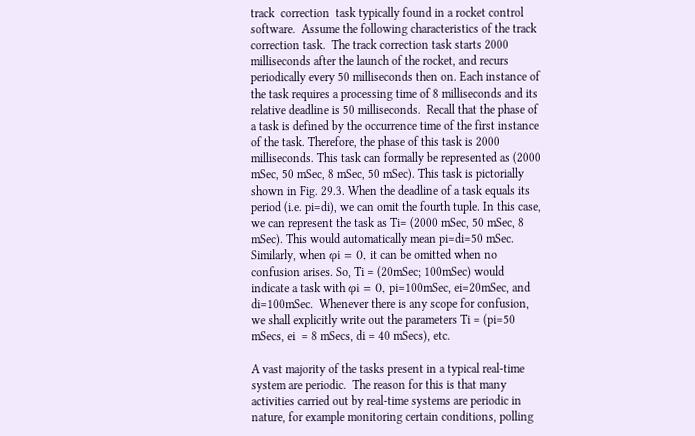track  correction  task typically found in a rocket control software.  Assume the following characteristics of the track correction task.  The track correction task starts 2000 milliseconds after the launch of the rocket, and recurs periodically every 50 milliseconds then on. Each instance of the task requires a processing time of 8 milliseconds and its relative deadline is 50 milliseconds.  Recall that the phase of a task is defined by the occurrence time of the first instance of the task. Therefore, the phase of this task is 2000 milliseconds. This task can formally be represented as (2000 mSec, 50 mSec, 8 mSec, 50 mSec). This task is pictorially shown in Fig. 29.3. When the deadline of a task equals its period (i.e. pi=di), we can omit the fourth tuple. In this case, we can represent the task as Ti= (2000 mSec, 50 mSec, 8 mSec). This would automatically mean pi=di=50 mSec. Similarly, when φi = 0, it can be omitted when no confusion arises. So, Ti = (20mSec; 100mSec) would indicate a task with φi = 0, pi=100mSec, ei=20mSec, and di=100mSec.  Whenever there is any scope for confusion, we shall explicitly write out the parameters Ti = (pi=50 mSecs, ei  = 8 mSecs, di = 40 mSecs), etc.

A vast majority of the tasks present in a typical real-time system are periodic.  The reason for this is that many activities carried out by real-time systems are periodic in nature, for example monitoring certain conditions, polling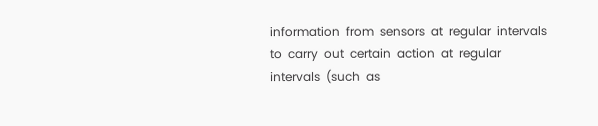information  from  sensors  at  regular  intervals  to  carry  out  certain  action  at  regular  intervals  (such  as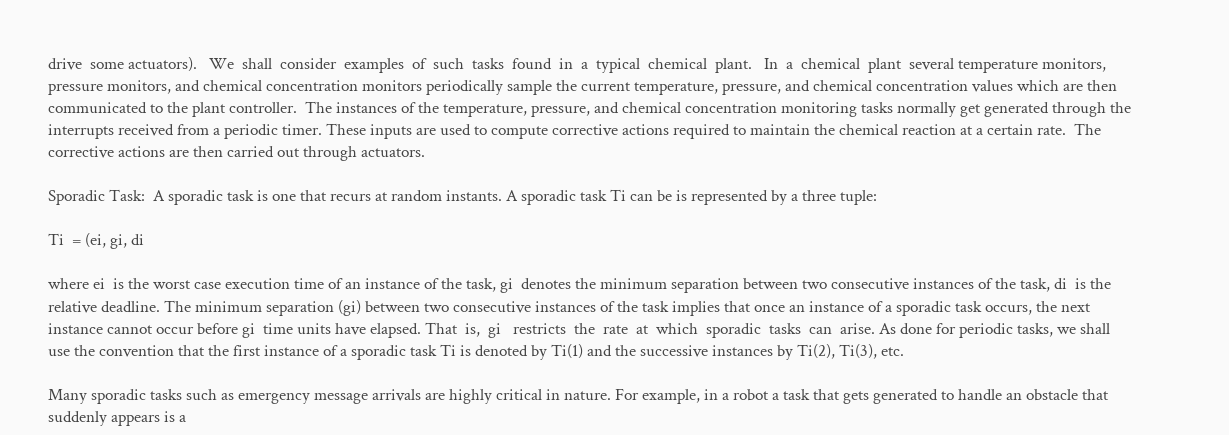drive  some actuators).   We  shall  consider  examples  of  such  tasks  found  in  a  typical  chemical  plant.   In  a  chemical  plant  several temperature monitors, pressure monitors, and chemical concentration monitors periodically sample the current temperature, pressure, and chemical concentration values which are then communicated to the plant controller.  The instances of the temperature, pressure, and chemical concentration monitoring tasks normally get generated through the interrupts received from a periodic timer. These inputs are used to compute corrective actions required to maintain the chemical reaction at a certain rate.  The corrective actions are then carried out through actuators.

Sporadic Task:  A sporadic task is one that recurs at random instants. A sporadic task Ti can be is represented by a three tuple:

Ti  = (ei, gi, di

where ei  is the worst case execution time of an instance of the task, gi  denotes the minimum separation between two consecutive instances of the task, di  is the relative deadline. The minimum separation (gi) between two consecutive instances of the task implies that once an instance of a sporadic task occurs, the next instance cannot occur before gi  time units have elapsed. That  is,  gi   restricts  the  rate  at  which  sporadic  tasks  can  arise. As done for periodic tasks, we shall use the convention that the first instance of a sporadic task Ti is denoted by Ti(1) and the successive instances by Ti(2), Ti(3), etc.

Many sporadic tasks such as emergency message arrivals are highly critical in nature. For example, in a robot a task that gets generated to handle an obstacle that suddenly appears is a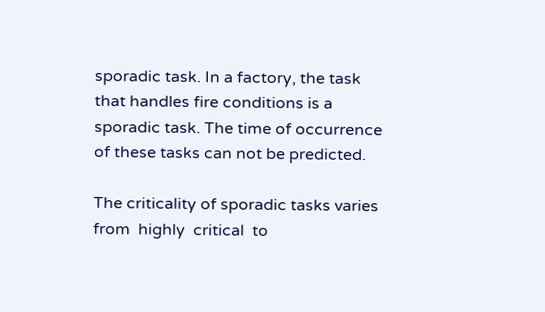sporadic task. In a factory, the task that handles fire conditions is a sporadic task. The time of occurrence of these tasks can not be predicted.

The criticality of sporadic tasks varies  from  highly  critical  to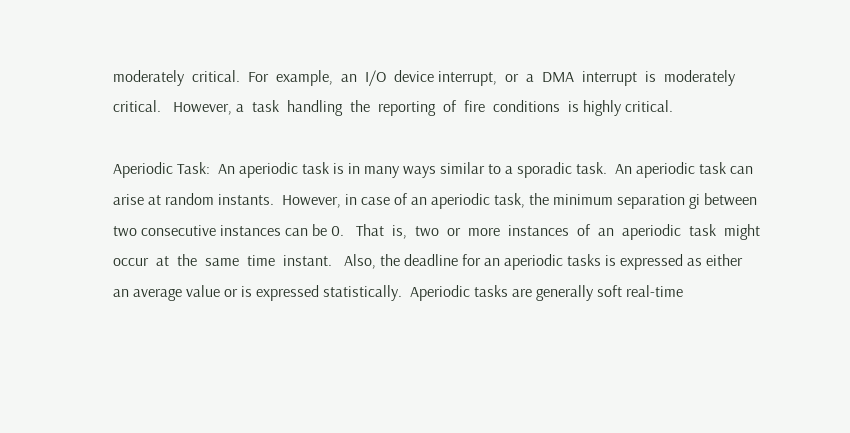moderately  critical.  For  example,  an  I/O  device interrupt,  or  a  DMA  interrupt  is  moderately  critical.   However, a  task  handling  the  reporting  of  fire  conditions  is highly critical.

Aperiodic Task:  An aperiodic task is in many ways similar to a sporadic task.  An aperiodic task can arise at random instants.  However, in case of an aperiodic task, the minimum separation gi between two consecutive instances can be 0.   That  is,  two  or  more  instances  of  an  aperiodic  task  might  occur  at  the  same  time  instant.   Also, the deadline for an aperiodic tasks is expressed as either an average value or is expressed statistically.  Aperiodic tasks are generally soft real-time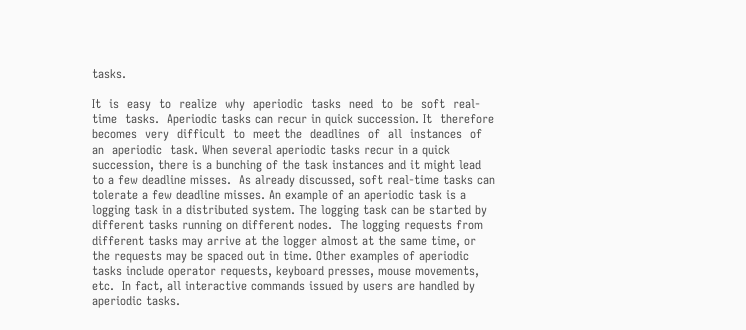tasks.

It  is  easy  to  realize  why  aperiodic  tasks  need  to  be  soft  real-time  tasks.  Aperiodic tasks can recur in quick succession. It  therefore  becomes  very  difficult  to  meet the  deadlines  of  all  instances  of  an  aperiodic  task. When several aperiodic tasks recur in a quick succession, there is a bunching of the task instances and it might lead to a few deadline misses.  As already discussed, soft real-time tasks can tolerate a few deadline misses. An example of an aperiodic task is a logging task in a distributed system. The logging task can be started by different tasks running on different nodes.  The logging requests from different tasks may arrive at the logger almost at the same time, or the requests may be spaced out in time. Other examples of aperiodic tasks include operator requests, keyboard presses, mouse movements, etc.  In fact, all interactive commands issued by users are handled by aperiodic tasks.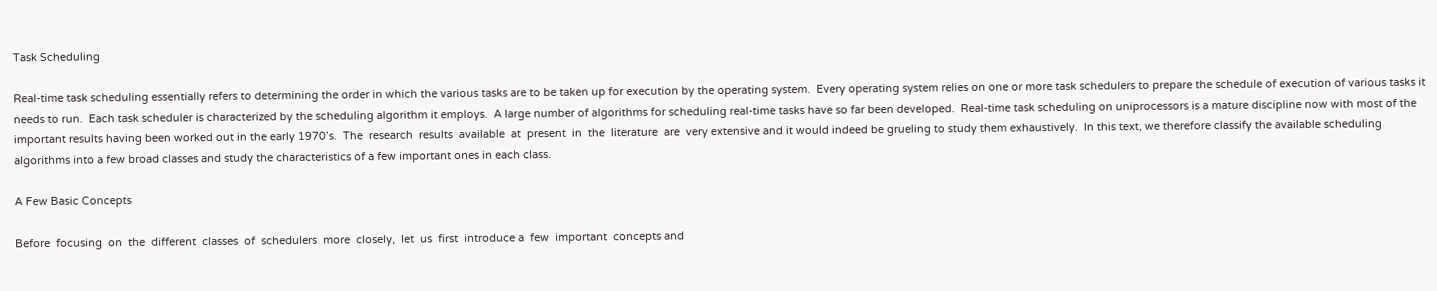Task Scheduling

Real-time task scheduling essentially refers to determining the order in which the various tasks are to be taken up for execution by the operating system.  Every operating system relies on one or more task schedulers to prepare the schedule of execution of various tasks it needs to run.  Each task scheduler is characterized by the scheduling algorithm it employs.  A large number of algorithms for scheduling real-time tasks have so far been developed.  Real-time task scheduling on uniprocessors is a mature discipline now with most of the important results having been worked out in the early 1970’s.  The  research  results  available  at  present  in  the  literature  are  very extensive and it would indeed be grueling to study them exhaustively.  In this text, we therefore classify the available scheduling algorithms into a few broad classes and study the characteristics of a few important ones in each class.

A Few Basic Concepts

Before  focusing  on  the  different  classes  of  schedulers  more  closely,  let  us  first  introduce a  few  important  concepts and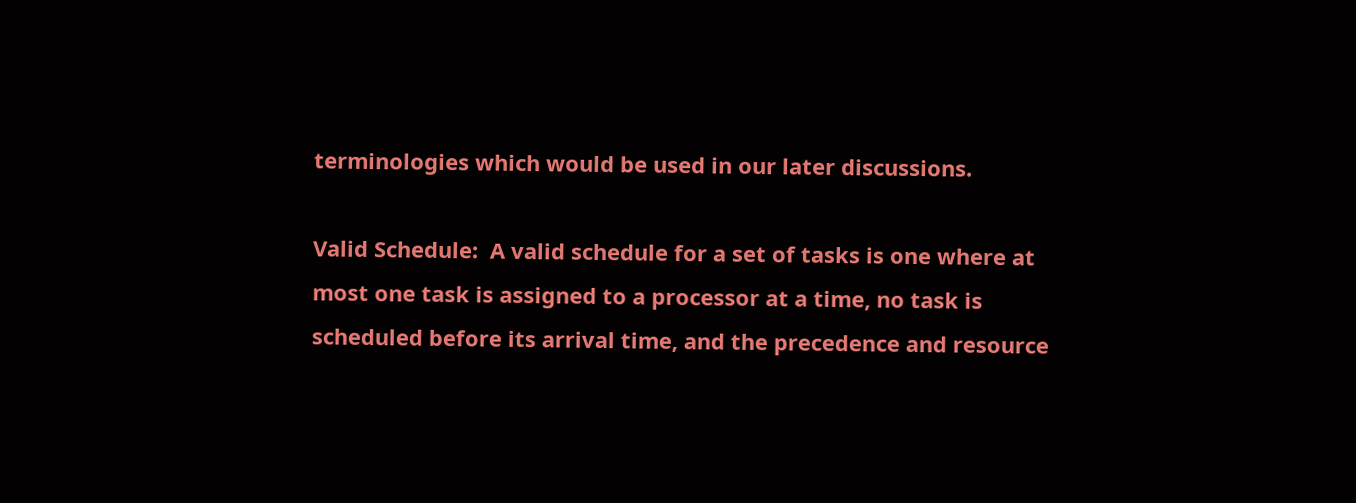terminologies which would be used in our later discussions.

Valid Schedule:  A valid schedule for a set of tasks is one where at most one task is assigned to a processor at a time, no task is scheduled before its arrival time, and the precedence and resource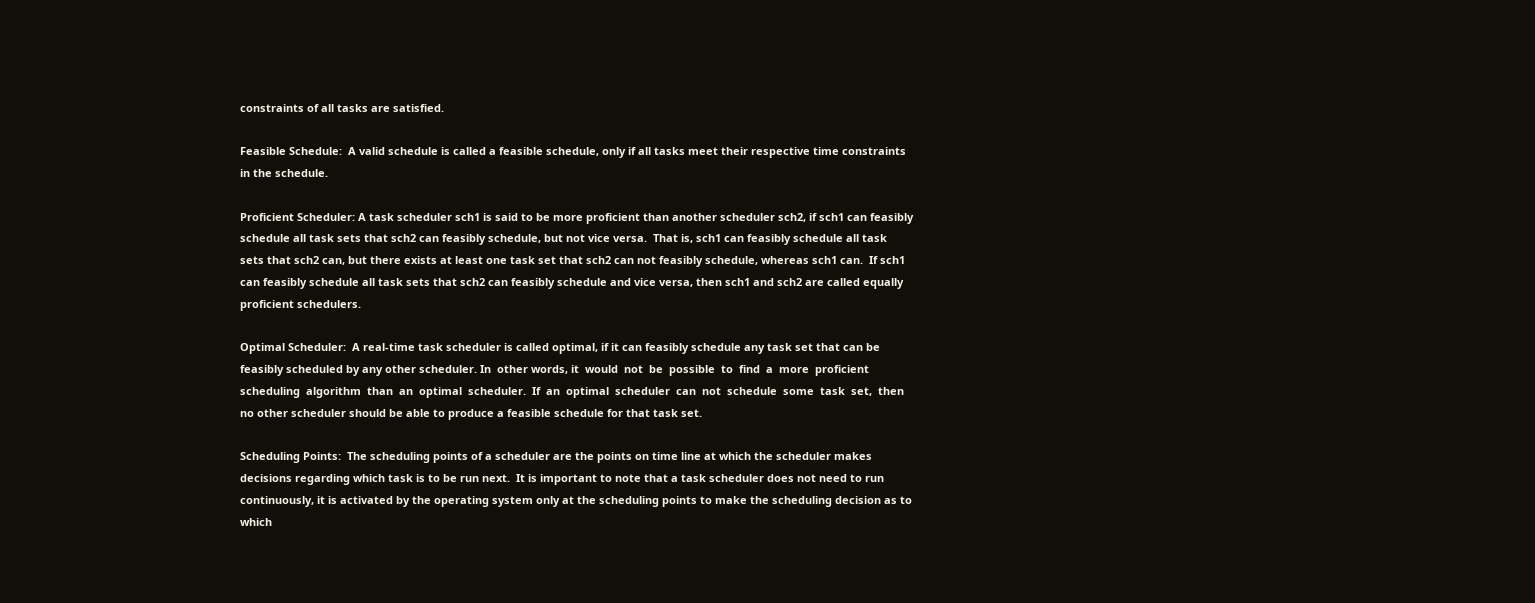constraints of all tasks are satisfied.

Feasible Schedule:  A valid schedule is called a feasible schedule, only if all tasks meet their respective time constraints in the schedule.

Proficient Scheduler: A task scheduler sch1 is said to be more proficient than another scheduler sch2, if sch1 can feasibly schedule all task sets that sch2 can feasibly schedule, but not vice versa.  That is, sch1 can feasibly schedule all task sets that sch2 can, but there exists at least one task set that sch2 can not feasibly schedule, whereas sch1 can.  If sch1 can feasibly schedule all task sets that sch2 can feasibly schedule and vice versa, then sch1 and sch2 are called equally proficient schedulers.

Optimal Scheduler:  A real-time task scheduler is called optimal, if it can feasibly schedule any task set that can be feasibly scheduled by any other scheduler. In  other words, it  would  not  be  possible  to  find  a  more  proficient scheduling  algorithm  than  an  optimal  scheduler.  If  an  optimal  scheduler  can  not  schedule  some  task  set,  then no other scheduler should be able to produce a feasible schedule for that task set.

Scheduling Points:  The scheduling points of a scheduler are the points on time line at which the scheduler makes decisions regarding which task is to be run next.  It is important to note that a task scheduler does not need to run continuously, it is activated by the operating system only at the scheduling points to make the scheduling decision as to which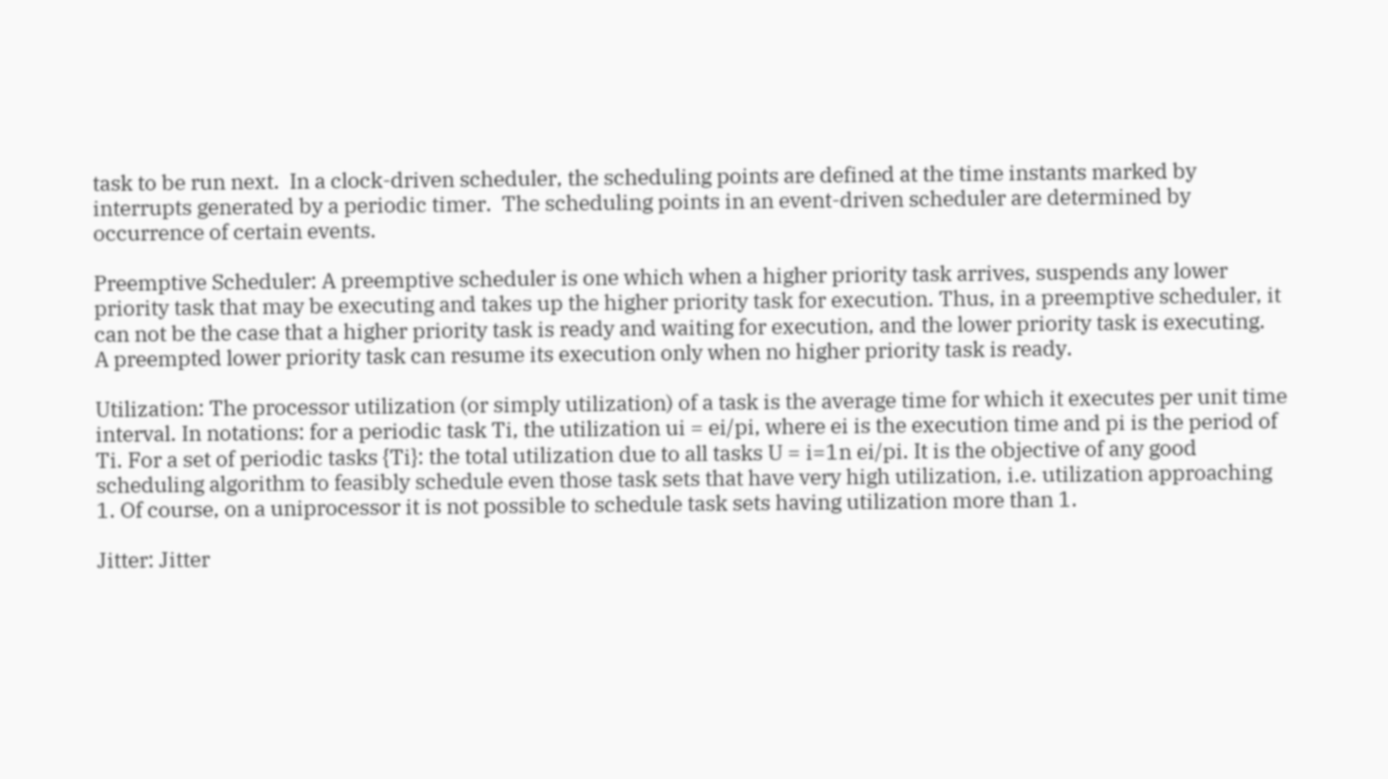task to be run next.  In a clock-driven scheduler, the scheduling points are defined at the time instants marked by interrupts generated by a periodic timer.  The scheduling points in an event-driven scheduler are determined by occurrence of certain events.

Preemptive Scheduler: A preemptive scheduler is one which when a higher priority task arrives, suspends any lower priority task that may be executing and takes up the higher priority task for execution. Thus, in a preemptive scheduler, it can not be the case that a higher priority task is ready and waiting for execution, and the lower priority task is executing.  A preempted lower priority task can resume its execution only when no higher priority task is ready.

Utilization: The processor utilization (or simply utilization) of a task is the average time for which it executes per unit time interval. In notations: for a periodic task Ti, the utilization ui = ei/pi, where ei is the execution time and pi is the period of Ti. For a set of periodic tasks {Ti}: the total utilization due to all tasks U = i=1n ei/pi. It is the objective of any good scheduling algorithm to feasibly schedule even those task sets that have very high utilization, i.e. utilization approaching 1. Of course, on a uniprocessor it is not possible to schedule task sets having utilization more than 1.

Jitter: Jitter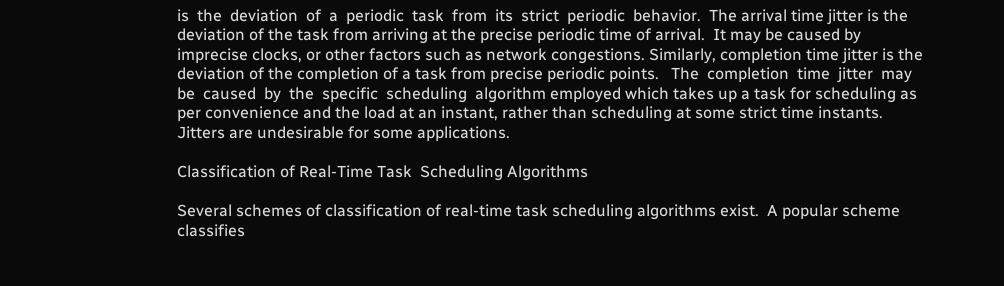is  the  deviation  of  a  periodic  task  from  its  strict  periodic  behavior.  The arrival time jitter is the deviation of the task from arriving at the precise periodic time of arrival.  It may be caused by imprecise clocks, or other factors such as network congestions. Similarly, completion time jitter is the deviation of the completion of a task from precise periodic points.   The  completion  time  jitter  may  be  caused  by  the  specific  scheduling  algorithm employed which takes up a task for scheduling as per convenience and the load at an instant, rather than scheduling at some strict time instants. Jitters are undesirable for some applications.

Classification of Real-Time Task  Scheduling Algorithms

Several schemes of classification of real-time task scheduling algorithms exist.  A popular scheme classifies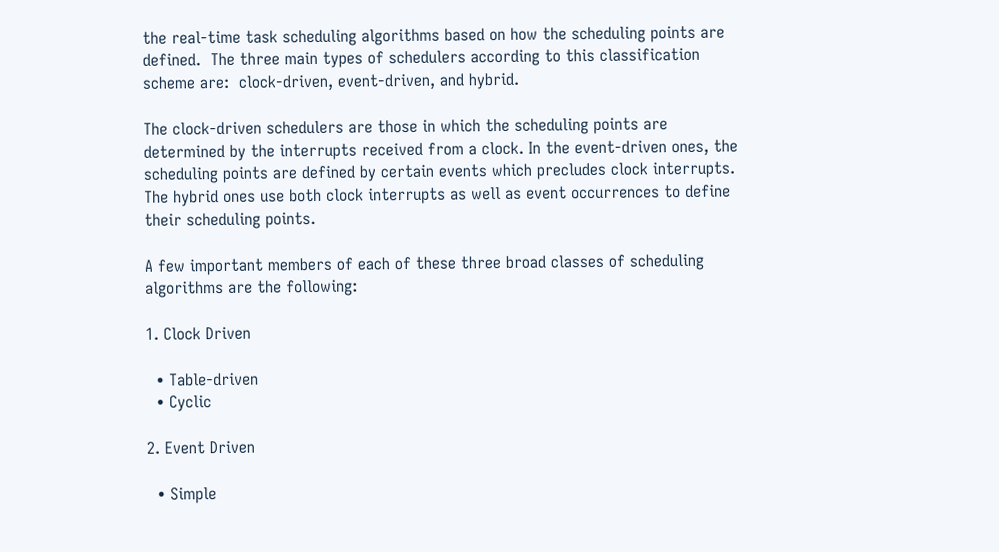the real-time task scheduling algorithms based on how the scheduling points are defined.  The three main types of schedulers according to this classification scheme are:  clock-driven, event-driven, and hybrid.

The clock-driven schedulers are those in which the scheduling points are determined by the interrupts received from a clock. In the event-driven ones, the scheduling points are defined by certain events which precludes clock interrupts. The hybrid ones use both clock interrupts as well as event occurrences to define their scheduling points.

A few important members of each of these three broad classes of scheduling algorithms are the following:

1. Clock Driven

  • Table-driven
  • Cyclic

2. Event Driven

  • Simple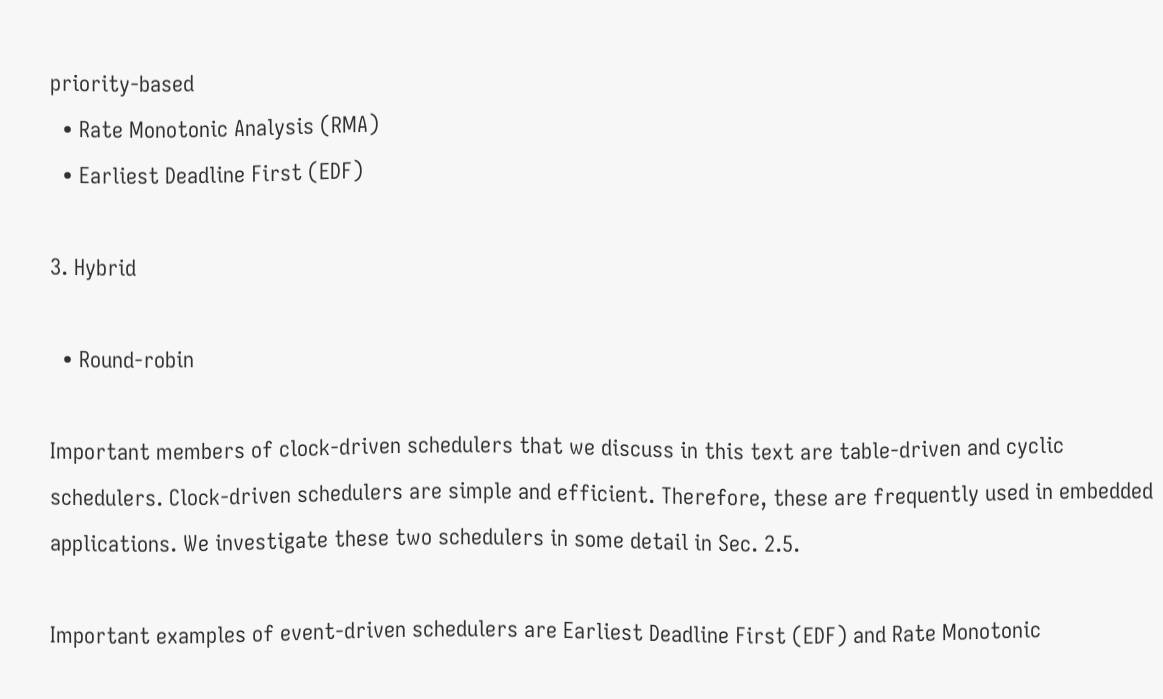priority-based
  • Rate Monotonic Analysis (RMA)
  • Earliest Deadline First (EDF)

3. Hybrid

  • Round-robin

Important members of clock-driven schedulers that we discuss in this text are table-driven and cyclic schedulers. Clock-driven schedulers are simple and efficient. Therefore, these are frequently used in embedded applications. We investigate these two schedulers in some detail in Sec. 2.5.

Important examples of event-driven schedulers are Earliest Deadline First (EDF) and Rate Monotonic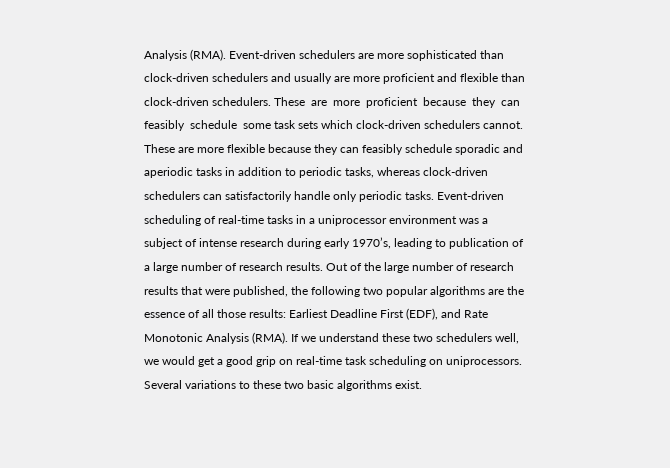Analysis (RMA). Event-driven schedulers are more sophisticated than clock-driven schedulers and usually are more proficient and flexible than clock-driven schedulers. These  are  more  proficient  because  they  can  feasibly  schedule  some task sets which clock-driven schedulers cannot. These are more flexible because they can feasibly schedule sporadic and aperiodic tasks in addition to periodic tasks, whereas clock-driven schedulers can satisfactorily handle only periodic tasks. Event-driven scheduling of real-time tasks in a uniprocessor environment was a subject of intense research during early 1970’s, leading to publication of a large number of research results. Out of the large number of research results that were published, the following two popular algorithms are the essence of all those results: Earliest Deadline First (EDF), and Rate Monotonic Analysis (RMA). If we understand these two schedulers well, we would get a good grip on real-time task scheduling on uniprocessors. Several variations to these two basic algorithms exist.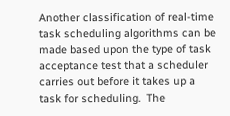Another classification of real-time task scheduling algorithms can be made based upon the type of task acceptance test that a scheduler carries out before it takes up a task for scheduling.  The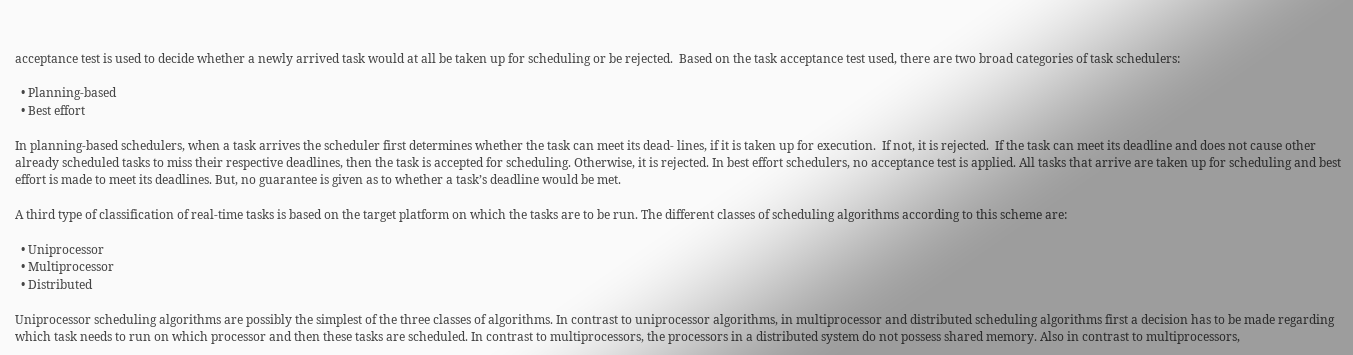acceptance test is used to decide whether a newly arrived task would at all be taken up for scheduling or be rejected.  Based on the task acceptance test used, there are two broad categories of task schedulers:

  • Planning-based
  • Best effort

In planning-based schedulers, when a task arrives the scheduler first determines whether the task can meet its dead- lines, if it is taken up for execution.  If not, it is rejected.  If the task can meet its deadline and does not cause other already scheduled tasks to miss their respective deadlines, then the task is accepted for scheduling. Otherwise, it is rejected. In best effort schedulers, no acceptance test is applied. All tasks that arrive are taken up for scheduling and best effort is made to meet its deadlines. But, no guarantee is given as to whether a task’s deadline would be met.

A third type of classification of real-time tasks is based on the target platform on which the tasks are to be run. The different classes of scheduling algorithms according to this scheme are:

  • Uniprocessor
  • Multiprocessor
  • Distributed

Uniprocessor scheduling algorithms are possibly the simplest of the three classes of algorithms. In contrast to uniprocessor algorithms, in multiprocessor and distributed scheduling algorithms first a decision has to be made regarding which task needs to run on which processor and then these tasks are scheduled. In contrast to multiprocessors, the processors in a distributed system do not possess shared memory. Also in contrast to multiprocessors,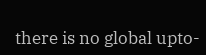there is no global upto-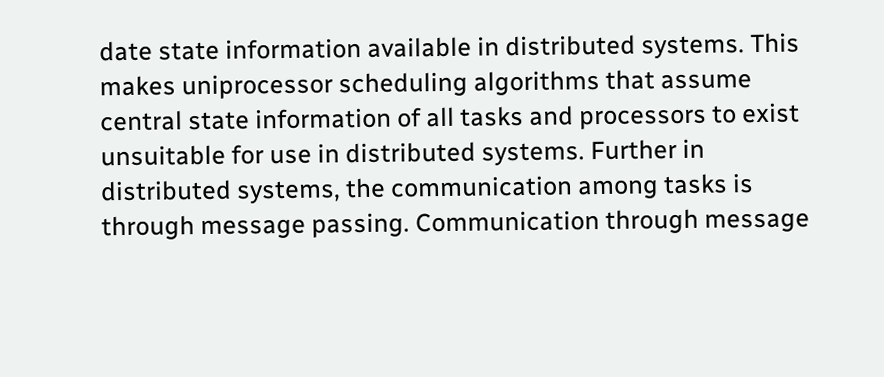date state information available in distributed systems. This makes uniprocessor scheduling algorithms that assume central state information of all tasks and processors to exist unsuitable for use in distributed systems. Further in distributed systems, the communication among tasks is through message passing. Communication through message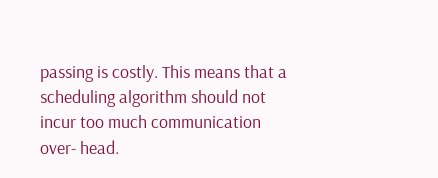passing is costly. This means that a scheduling algorithm should not incur too much communication over- head.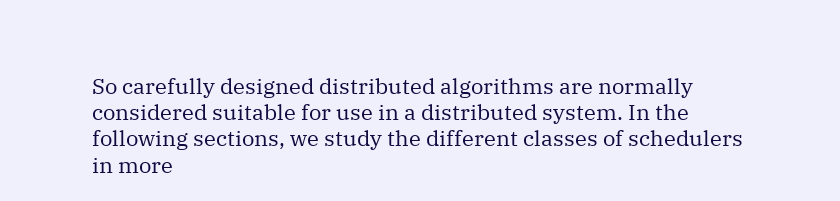So carefully designed distributed algorithms are normally considered suitable for use in a distributed system. In the following sections, we study the different classes of schedulers in more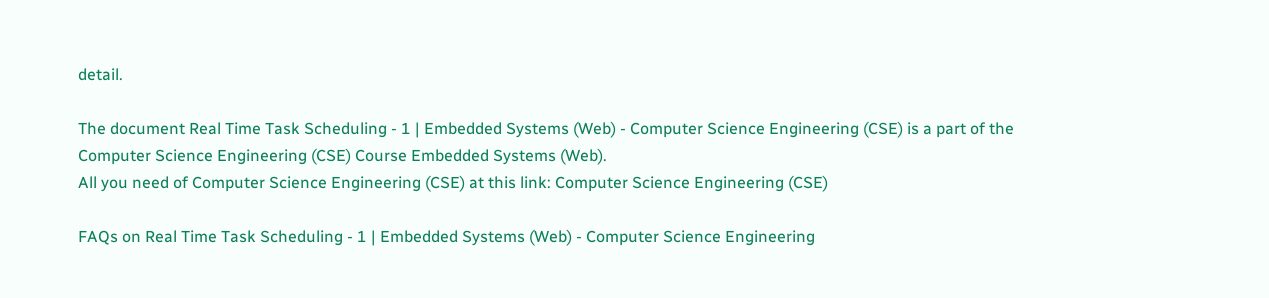detail.

The document Real Time Task Scheduling - 1 | Embedded Systems (Web) - Computer Science Engineering (CSE) is a part of the Computer Science Engineering (CSE) Course Embedded Systems (Web).
All you need of Computer Science Engineering (CSE) at this link: Computer Science Engineering (CSE)

FAQs on Real Time Task Scheduling - 1 | Embedded Systems (Web) - Computer Science Engineering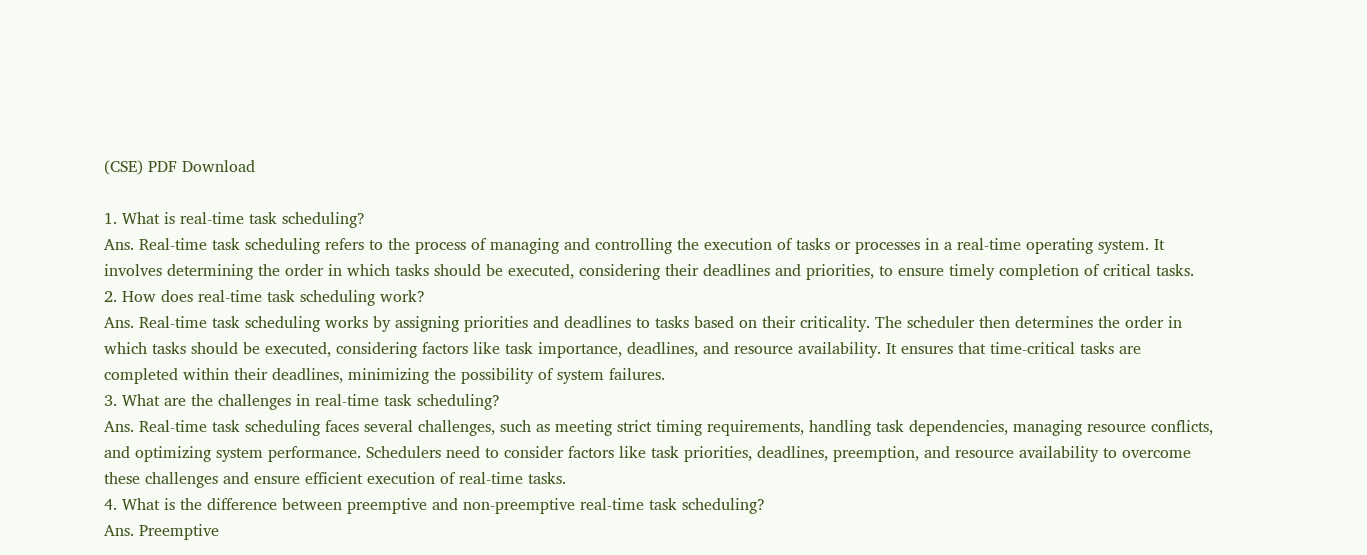(CSE) PDF Download

1. What is real-time task scheduling?
Ans. Real-time task scheduling refers to the process of managing and controlling the execution of tasks or processes in a real-time operating system. It involves determining the order in which tasks should be executed, considering their deadlines and priorities, to ensure timely completion of critical tasks.
2. How does real-time task scheduling work?
Ans. Real-time task scheduling works by assigning priorities and deadlines to tasks based on their criticality. The scheduler then determines the order in which tasks should be executed, considering factors like task importance, deadlines, and resource availability. It ensures that time-critical tasks are completed within their deadlines, minimizing the possibility of system failures.
3. What are the challenges in real-time task scheduling?
Ans. Real-time task scheduling faces several challenges, such as meeting strict timing requirements, handling task dependencies, managing resource conflicts, and optimizing system performance. Schedulers need to consider factors like task priorities, deadlines, preemption, and resource availability to overcome these challenges and ensure efficient execution of real-time tasks.
4. What is the difference between preemptive and non-preemptive real-time task scheduling?
Ans. Preemptive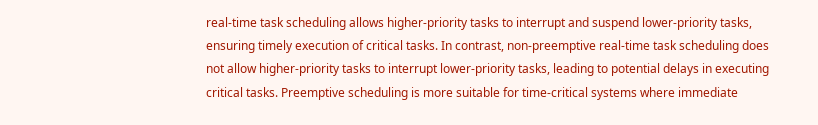real-time task scheduling allows higher-priority tasks to interrupt and suspend lower-priority tasks, ensuring timely execution of critical tasks. In contrast, non-preemptive real-time task scheduling does not allow higher-priority tasks to interrupt lower-priority tasks, leading to potential delays in executing critical tasks. Preemptive scheduling is more suitable for time-critical systems where immediate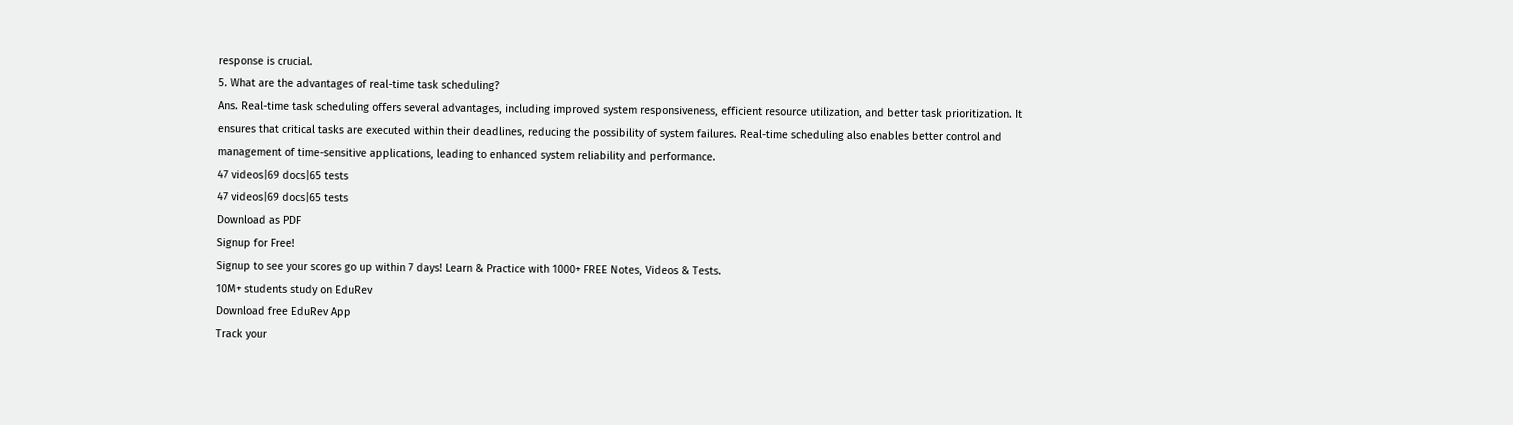response is crucial.
5. What are the advantages of real-time task scheduling?
Ans. Real-time task scheduling offers several advantages, including improved system responsiveness, efficient resource utilization, and better task prioritization. It ensures that critical tasks are executed within their deadlines, reducing the possibility of system failures. Real-time scheduling also enables better control and management of time-sensitive applications, leading to enhanced system reliability and performance.
47 videos|69 docs|65 tests
47 videos|69 docs|65 tests
Download as PDF
Signup for Free!
Signup to see your scores go up within 7 days! Learn & Practice with 1000+ FREE Notes, Videos & Tests.
10M+ students study on EduRev
Download free EduRev App
Track your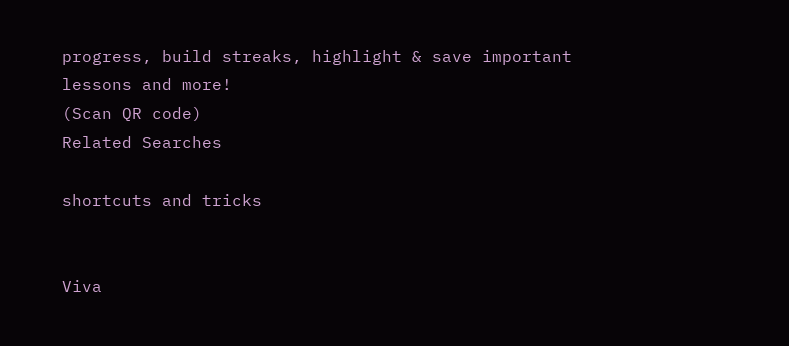progress, build streaks, highlight & save important lessons and more!
(Scan QR code)
Related Searches

shortcuts and tricks


Viva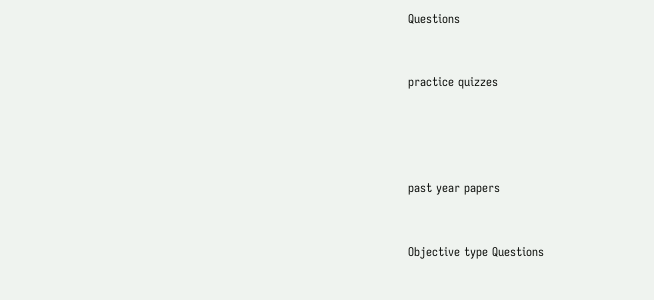Questions


practice quizzes




past year papers


Objective type Questions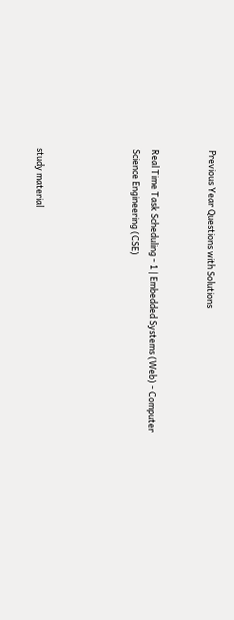Previous Year Questions with Solutions


Real Time Task Scheduling - 1 | Embedded Systems (Web) - Computer Science Engineering (CSE)




study material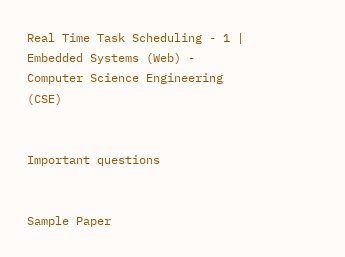Real Time Task Scheduling - 1 | Embedded Systems (Web) - Computer Science Engineering (CSE)


Important questions


Sample Paper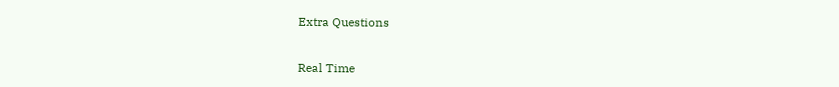Extra Questions


Real Time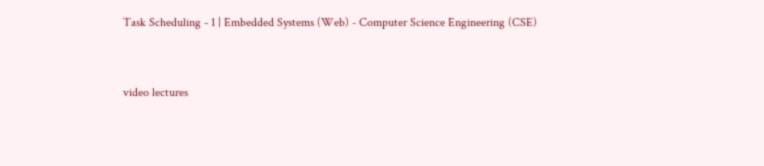Task Scheduling - 1 | Embedded Systems (Web) - Computer Science Engineering (CSE)


video lectures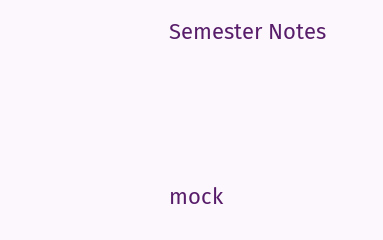Semester Notes




mock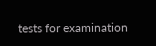tests for examination